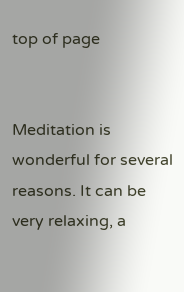top of page


Meditation is wonderful for several reasons. It can be very relaxing, a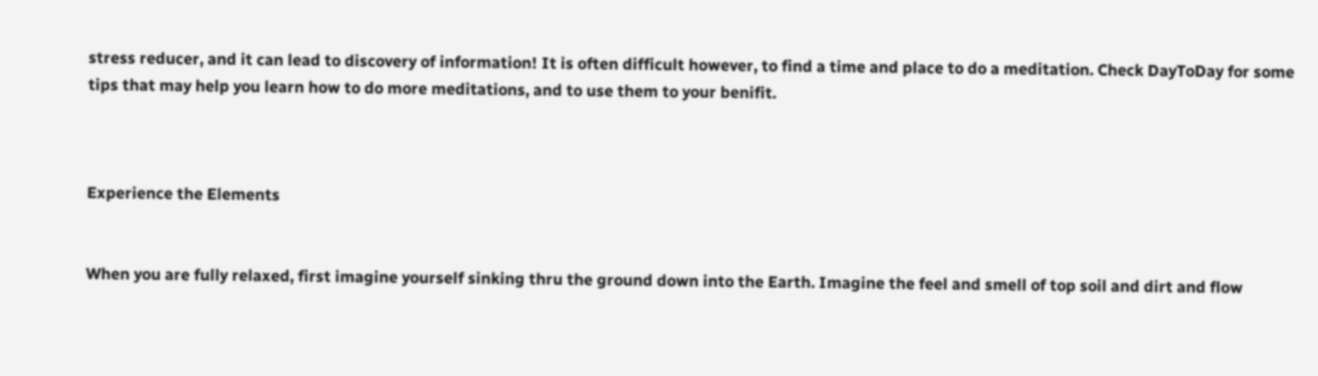stress reducer, and it can lead to discovery of information! It is often difficult however, to find a time and place to do a meditation. Check DayToDay for some tips that may help you learn how to do more meditations, and to use them to your benifit.



Experience the Elements


When you are fully relaxed, first imagine yourself sinking thru the ground down into the Earth. Imagine the feel and smell of top soil and dirt and flow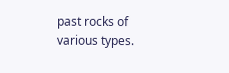past rocks of various types.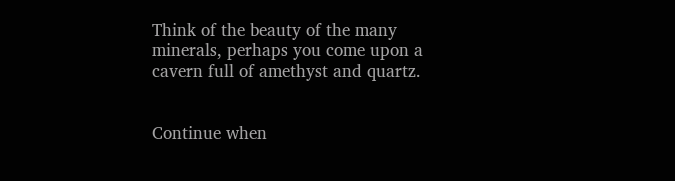Think of the beauty of the many minerals, perhaps you come upon a cavern full of amethyst and quartz.


Continue when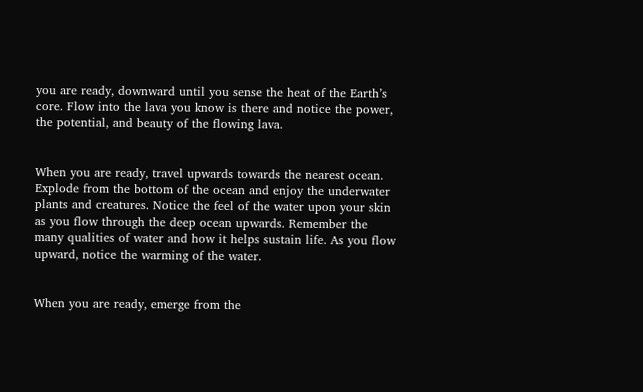you are ready, downward until you sense the heat of the Earth’s core. Flow into the lava you know is there and notice the power, the potential, and beauty of the flowing lava.


When you are ready, travel upwards towards the nearest ocean. Explode from the bottom of the ocean and enjoy the underwater plants and creatures. Notice the feel of the water upon your skin as you flow through the deep ocean upwards. Remember the many qualities of water and how it helps sustain life. As you flow upward, notice the warming of the water.


When you are ready, emerge from the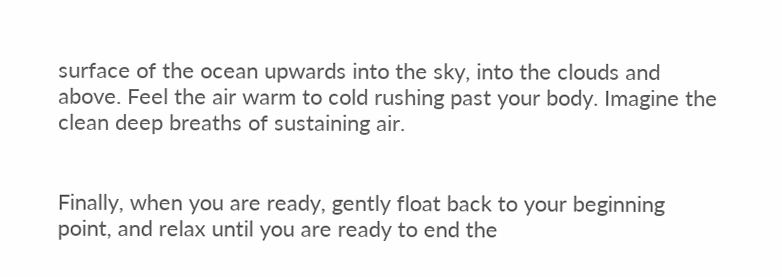surface of the ocean upwards into the sky, into the clouds and above. Feel the air warm to cold rushing past your body. Imagine the clean deep breaths of sustaining air.


Finally, when you are ready, gently float back to your beginning point, and relax until you are ready to end the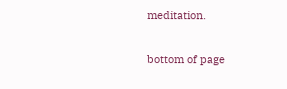meditation.

bottom of page